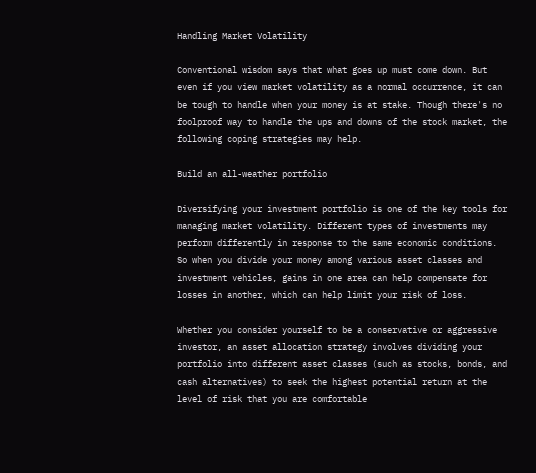Handling Market Volatility

Conventional wisdom says that what goes up must come down. But even if you view market volatility as a normal occurrence, it can be tough to handle when your money is at stake. Though there's no foolproof way to handle the ups and downs of the stock market, the following coping strategies may help.

Build an all-weather portfolio

Diversifying your investment portfolio is one of the key tools for managing market volatility. Different types of investments may perform differently in response to the same economic conditions. So when you divide your money among various asset classes and investment vehicles, gains in one area can help compensate for losses in another, which can help limit your risk of loss.

Whether you consider yourself to be a conservative or aggressive investor, an asset allocation strategy involves dividing your portfolio into different asset classes (such as stocks, bonds, and cash alternatives) to seek the highest potential return at the level of risk that you are comfortable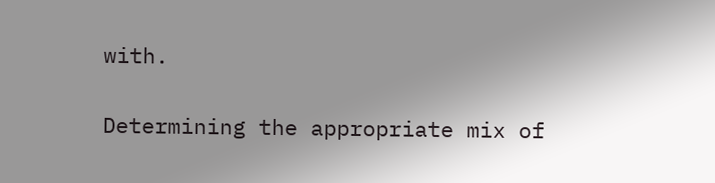with.

Determining the appropriate mix of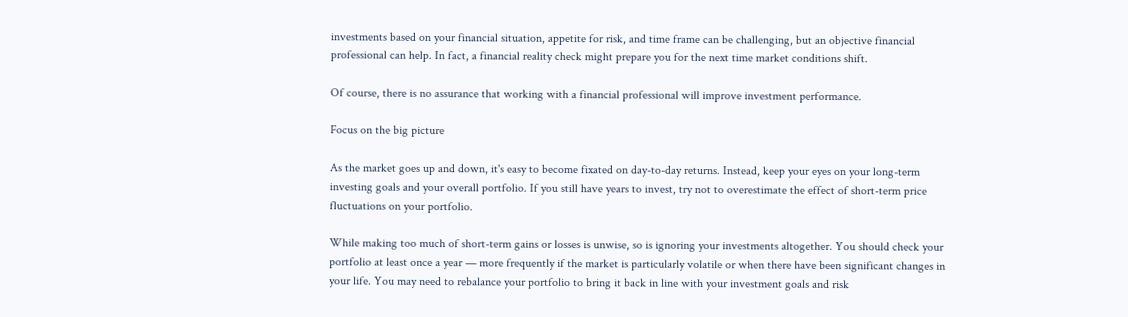investments based on your financial situation, appetite for risk, and time frame can be challenging, but an objective financial professional can help. In fact, a financial reality check might prepare you for the next time market conditions shift.

Of course, there is no assurance that working with a financial professional will improve investment performance.

Focus on the big picture

As the market goes up and down, it's easy to become fixated on day-to-day returns. Instead, keep your eyes on your long-term investing goals and your overall portfolio. If you still have years to invest, try not to overestimate the effect of short-term price fluctuations on your portfolio.

While making too much of short-term gains or losses is unwise, so is ignoring your investments altogether. You should check your portfolio at least once a year — more frequently if the market is particularly volatile or when there have been significant changes in your life. You may need to rebalance your portfolio to bring it back in line with your investment goals and risk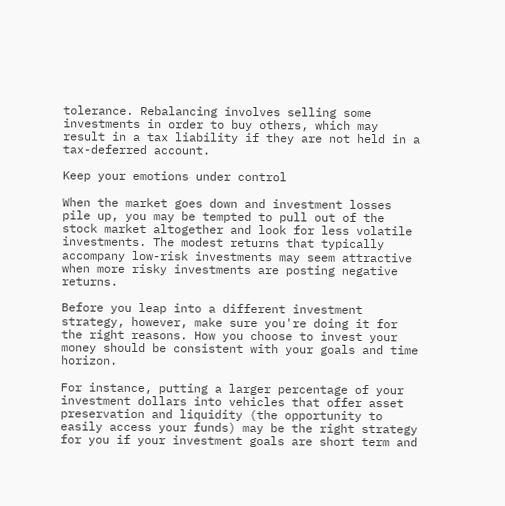tolerance. Rebalancing involves selling some investments in order to buy others, which may result in a tax liability if they are not held in a tax-deferred account.

Keep your emotions under control

When the market goes down and investment losses pile up, you may be tempted to pull out of the stock market altogether and look for less volatile investments. The modest returns that typically accompany low-risk investments may seem attractive when more risky investments are posting negative returns.

Before you leap into a different investment strategy, however, make sure you're doing it for the right reasons. How you choose to invest your money should be consistent with your goals and time horizon.

For instance, putting a larger percentage of your investment dollars into vehicles that offer asset preservation and liquidity (the opportunity to easily access your funds) may be the right strategy for you if your investment goals are short term and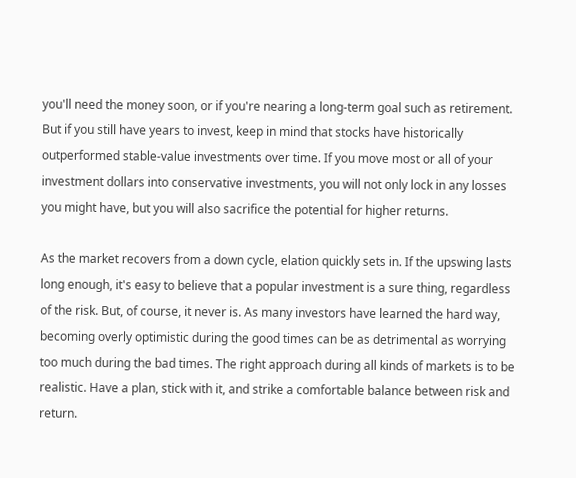you'll need the money soon, or if you're nearing a long-term goal such as retirement. But if you still have years to invest, keep in mind that stocks have historically outperformed stable-value investments over time. If you move most or all of your investment dollars into conservative investments, you will not only lock in any losses you might have, but you will also sacrifice the potential for higher returns.

As the market recovers from a down cycle, elation quickly sets in. If the upswing lasts long enough, it's easy to believe that a popular investment is a sure thing, regardless of the risk. But, of course, it never is. As many investors have learned the hard way, becoming overly optimistic during the good times can be as detrimental as worrying too much during the bad times. The right approach during all kinds of markets is to be realistic. Have a plan, stick with it, and strike a comfortable balance between risk and return.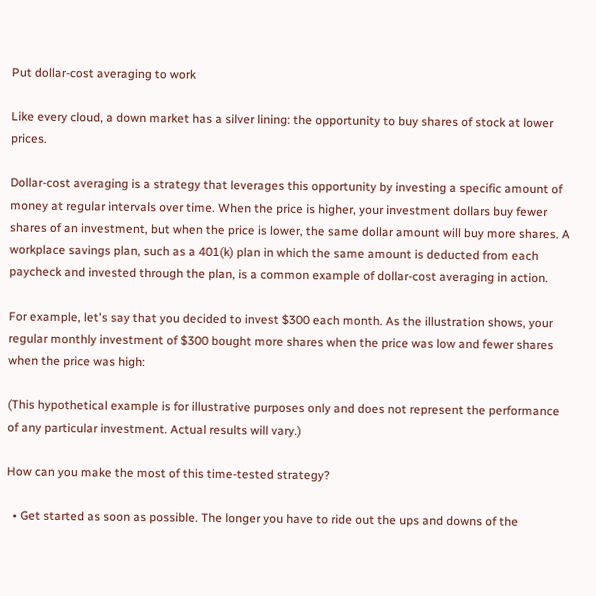Put dollar-cost averaging to work

Like every cloud, a down market has a silver lining: the opportunity to buy shares of stock at lower prices.

Dollar-cost averaging is a strategy that leverages this opportunity by investing a specific amount of money at regular intervals over time. When the price is higher, your investment dollars buy fewer shares of an investment, but when the price is lower, the same dollar amount will buy more shares. A workplace savings plan, such as a 401(k) plan in which the same amount is deducted from each paycheck and invested through the plan, is a common example of dollar-cost averaging in action.

For example, let's say that you decided to invest $300 each month. As the illustration shows, your regular monthly investment of $300 bought more shares when the price was low and fewer shares when the price was high:

(This hypothetical example is for illustrative purposes only and does not represent the performance of any particular investment. Actual results will vary.)

How can you make the most of this time-tested strategy?

  • Get started as soon as possible. The longer you have to ride out the ups and downs of the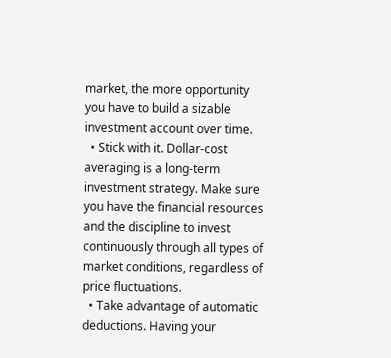market, the more opportunity you have to build a sizable investment account over time.
  • Stick with it. Dollar-cost averaging is a long-term investment strategy. Make sure you have the financial resources and the discipline to invest continuously through all types of market conditions, regardless of price fluctuations.
  • Take advantage of automatic deductions. Having your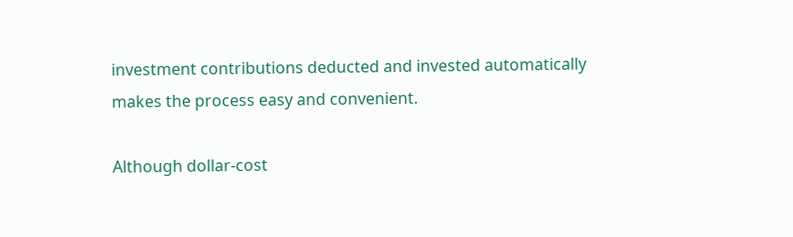investment contributions deducted and invested automatically makes the process easy and convenient.

Although dollar-cost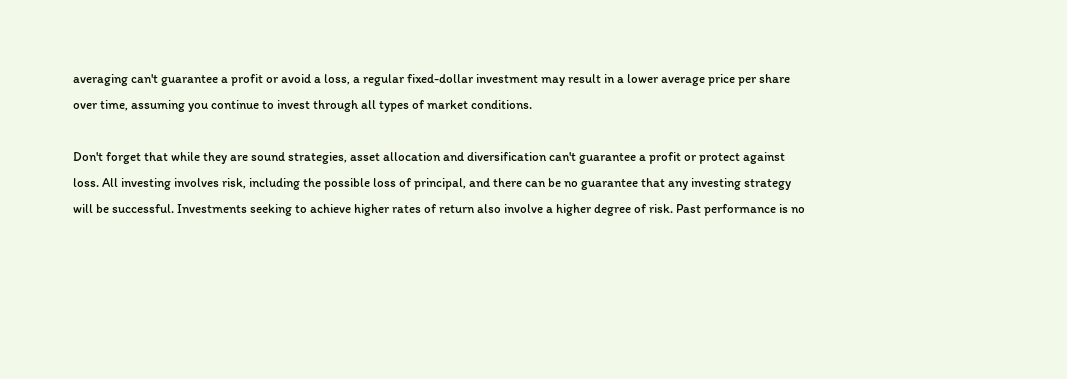averaging can't guarantee a profit or avoid a loss, a regular fixed-dollar investment may result in a lower average price per share over time, assuming you continue to invest through all types of market conditions.

Don't forget that while they are sound strategies, asset allocation and diversification can't guarantee a profit or protect against loss. All investing involves risk, including the possible loss of principal, and there can be no guarantee that any investing strategy will be successful. Investments seeking to achieve higher rates of return also involve a higher degree of risk. Past performance is no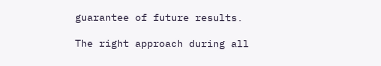guarantee of future results.

The right approach during all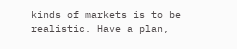kinds of markets is to be realistic. Have a plan,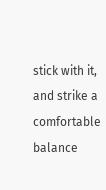stick with it, and strike a comfortable balance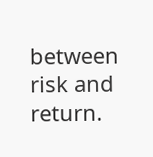between risk and return.